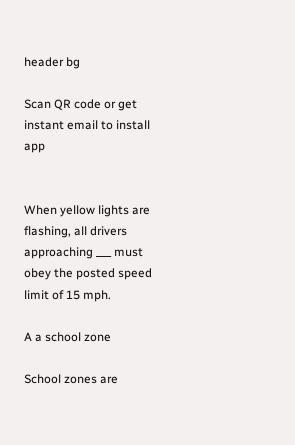header bg

Scan QR code or get instant email to install app


When yellow lights are flashing, all drivers approaching ___ must obey the posted speed limit of 15 mph.

A a school zone

School zones are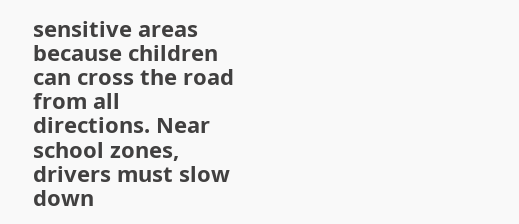sensitive areas because children can cross the road from all directions. Near school zones, drivers must slow down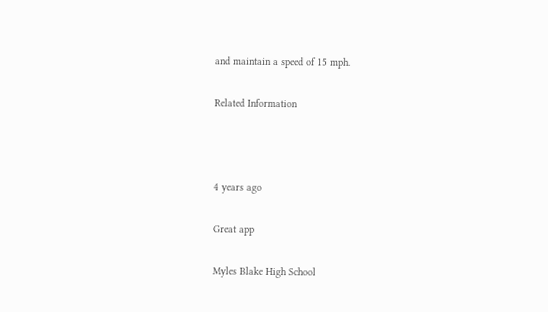and maintain a speed of 15 mph.

Related Information



4 years ago

Great app

Myles Blake High School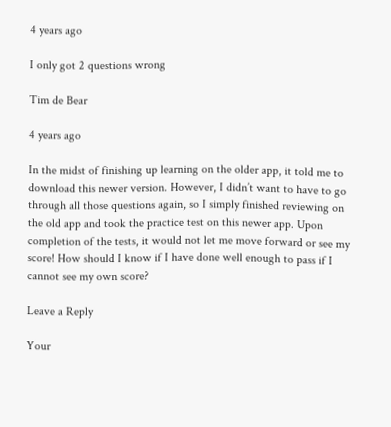4 years ago

I only got 2 questions wrong

Tim de Bear

4 years ago

In the midst of finishing up learning on the older app, it told me to download this newer version. However, I didn’t want to have to go through all those questions again, so I simply finished reviewing on the old app and took the practice test on this newer app. Upon completion of the tests, it would not let me move forward or see my score! How should I know if I have done well enough to pass if I cannot see my own score?

Leave a Reply

Your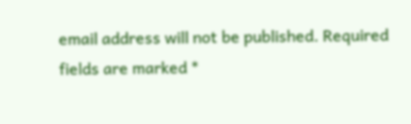email address will not be published. Required fields are marked *